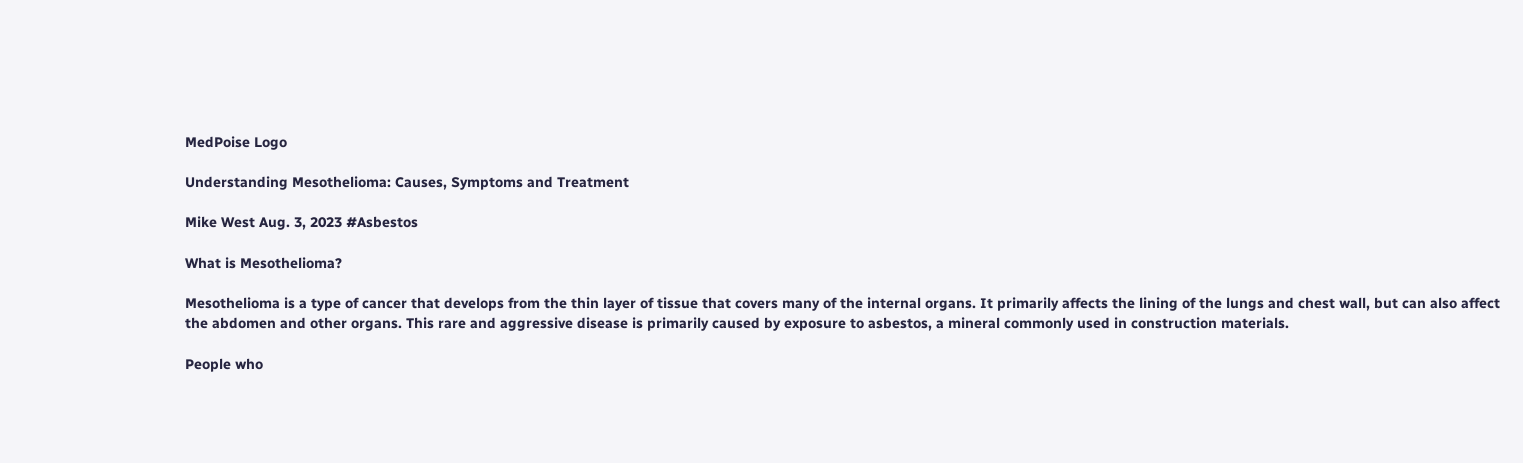MedPoise Logo

Understanding Mesothelioma: Causes, Symptoms and Treatment

Mike West Aug. 3, 2023 #Asbestos

What is Mesothelioma?

Mesothelioma is a type of cancer that develops from the thin layer of tissue that covers many of the internal organs. It primarily affects the lining of the lungs and chest wall, but can also affect the abdomen and other organs. This rare and aggressive disease is primarily caused by exposure to asbestos, a mineral commonly used in construction materials.

People who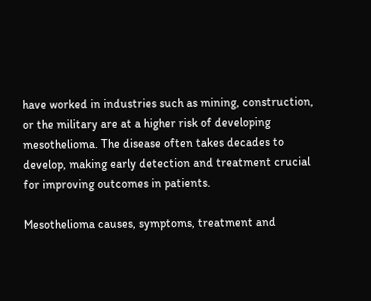have worked in industries such as mining, construction, or the military are at a higher risk of developing mesothelioma. The disease often takes decades to develop, making early detection and treatment crucial for improving outcomes in patients.

Mesothelioma causes, symptoms, treatment and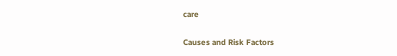care

Causes and Risk Factors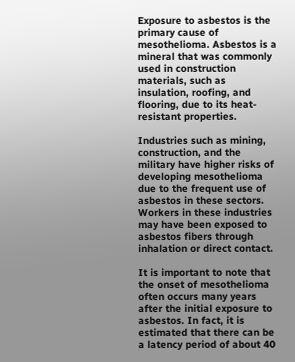Exposure to asbestos is the primary cause of mesothelioma. Asbestos is a mineral that was commonly used in construction materials, such as insulation, roofing, and flooring, due to its heat-resistant properties.

Industries such as mining, construction, and the military have higher risks of developing mesothelioma due to the frequent use of asbestos in these sectors. Workers in these industries may have been exposed to asbestos fibers through inhalation or direct contact.

It is important to note that the onset of mesothelioma often occurs many years after the initial exposure to asbestos. In fact, it is estimated that there can be a latency period of about 40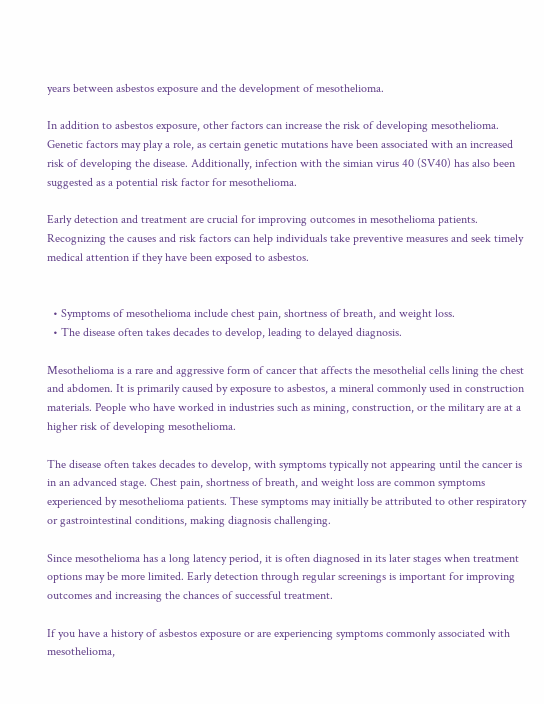years between asbestos exposure and the development of mesothelioma.

In addition to asbestos exposure, other factors can increase the risk of developing mesothelioma. Genetic factors may play a role, as certain genetic mutations have been associated with an increased risk of developing the disease. Additionally, infection with the simian virus 40 (SV40) has also been suggested as a potential risk factor for mesothelioma.

Early detection and treatment are crucial for improving outcomes in mesothelioma patients. Recognizing the causes and risk factors can help individuals take preventive measures and seek timely medical attention if they have been exposed to asbestos.


  • Symptoms of mesothelioma include chest pain, shortness of breath, and weight loss.
  • The disease often takes decades to develop, leading to delayed diagnosis.

Mesothelioma is a rare and aggressive form of cancer that affects the mesothelial cells lining the chest and abdomen. It is primarily caused by exposure to asbestos, a mineral commonly used in construction materials. People who have worked in industries such as mining, construction, or the military are at a higher risk of developing mesothelioma.

The disease often takes decades to develop, with symptoms typically not appearing until the cancer is in an advanced stage. Chest pain, shortness of breath, and weight loss are common symptoms experienced by mesothelioma patients. These symptoms may initially be attributed to other respiratory or gastrointestinal conditions, making diagnosis challenging.

Since mesothelioma has a long latency period, it is often diagnosed in its later stages when treatment options may be more limited. Early detection through regular screenings is important for improving outcomes and increasing the chances of successful treatment.

If you have a history of asbestos exposure or are experiencing symptoms commonly associated with mesothelioma,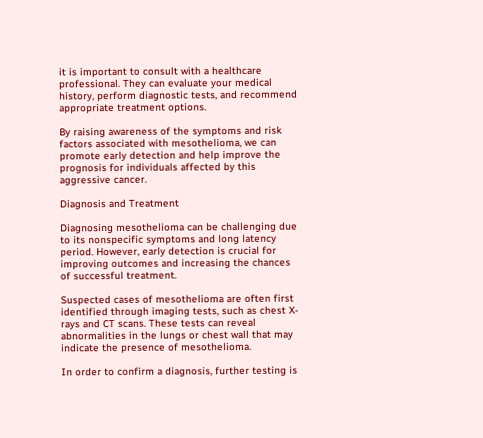it is important to consult with a healthcare professional. They can evaluate your medical history, perform diagnostic tests, and recommend appropriate treatment options.

By raising awareness of the symptoms and risk factors associated with mesothelioma, we can promote early detection and help improve the prognosis for individuals affected by this aggressive cancer.

Diagnosis and Treatment

Diagnosing mesothelioma can be challenging due to its nonspecific symptoms and long latency period. However, early detection is crucial for improving outcomes and increasing the chances of successful treatment.

Suspected cases of mesothelioma are often first identified through imaging tests, such as chest X-rays and CT scans. These tests can reveal abnormalities in the lungs or chest wall that may indicate the presence of mesothelioma.

In order to confirm a diagnosis, further testing is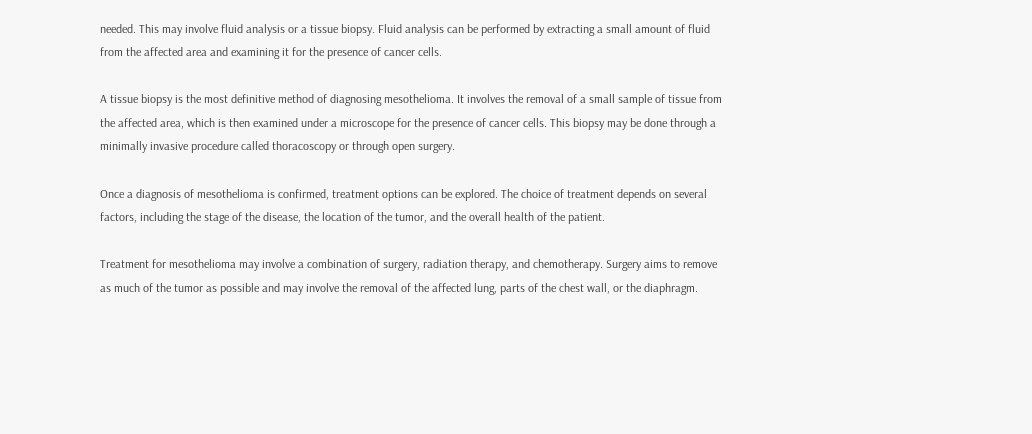needed. This may involve fluid analysis or a tissue biopsy. Fluid analysis can be performed by extracting a small amount of fluid from the affected area and examining it for the presence of cancer cells.

A tissue biopsy is the most definitive method of diagnosing mesothelioma. It involves the removal of a small sample of tissue from the affected area, which is then examined under a microscope for the presence of cancer cells. This biopsy may be done through a minimally invasive procedure called thoracoscopy or through open surgery.

Once a diagnosis of mesothelioma is confirmed, treatment options can be explored. The choice of treatment depends on several factors, including the stage of the disease, the location of the tumor, and the overall health of the patient.

Treatment for mesothelioma may involve a combination of surgery, radiation therapy, and chemotherapy. Surgery aims to remove as much of the tumor as possible and may involve the removal of the affected lung, parts of the chest wall, or the diaphragm.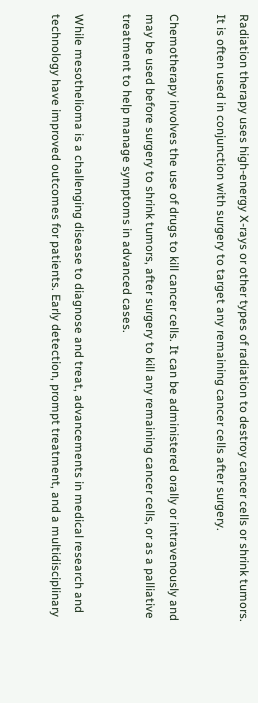Radiation therapy uses high-energy X-rays or other types of radiation to destroy cancer cells or shrink tumors. It is often used in conjunction with surgery to target any remaining cancer cells after surgery.

Chemotherapy involves the use of drugs to kill cancer cells. It can be administered orally or intravenously and may be used before surgery to shrink tumors, after surgery to kill any remaining cancer cells, or as a palliative treatment to help manage symptoms in advanced cases.

While mesothelioma is a challenging disease to diagnose and treat, advancements in medical research and technology have improved outcomes for patients. Early detection, prompt treatment, and a multidisciplinary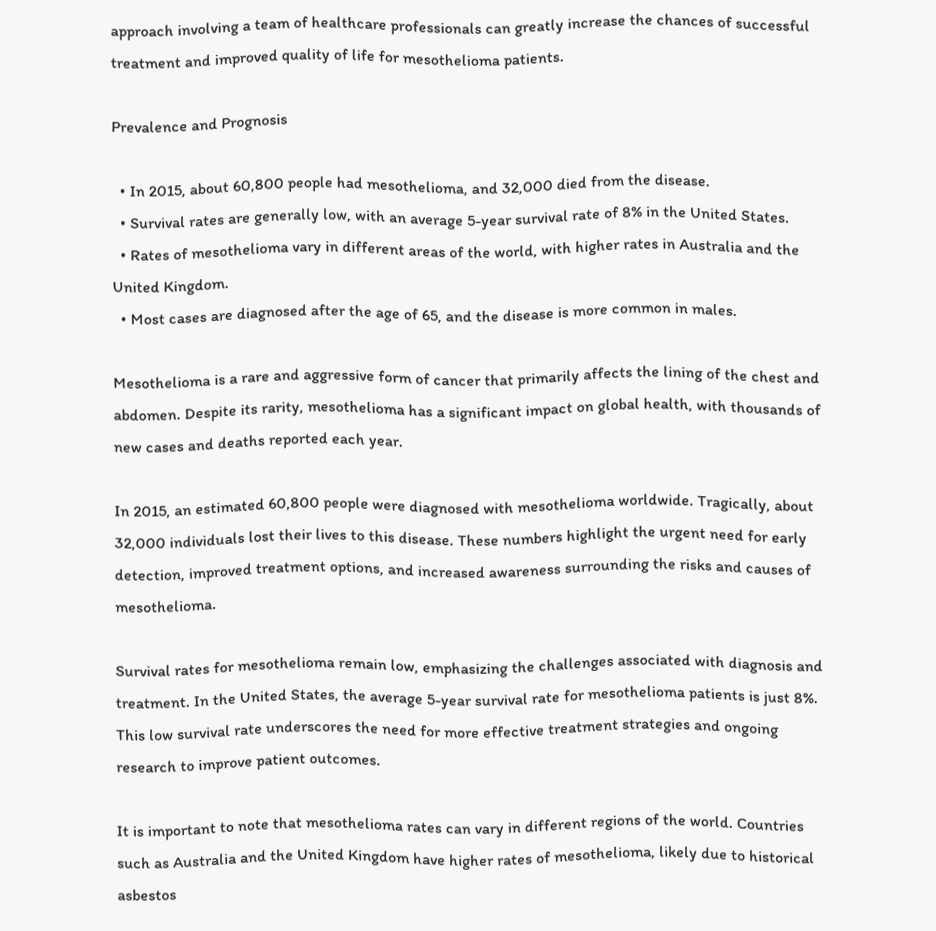approach involving a team of healthcare professionals can greatly increase the chances of successful treatment and improved quality of life for mesothelioma patients.

Prevalence and Prognosis

  • In 2015, about 60,800 people had mesothelioma, and 32,000 died from the disease.
  • Survival rates are generally low, with an average 5-year survival rate of 8% in the United States.
  • Rates of mesothelioma vary in different areas of the world, with higher rates in Australia and the United Kingdom.
  • Most cases are diagnosed after the age of 65, and the disease is more common in males.

Mesothelioma is a rare and aggressive form of cancer that primarily affects the lining of the chest and abdomen. Despite its rarity, mesothelioma has a significant impact on global health, with thousands of new cases and deaths reported each year.

In 2015, an estimated 60,800 people were diagnosed with mesothelioma worldwide. Tragically, about 32,000 individuals lost their lives to this disease. These numbers highlight the urgent need for early detection, improved treatment options, and increased awareness surrounding the risks and causes of mesothelioma.

Survival rates for mesothelioma remain low, emphasizing the challenges associated with diagnosis and treatment. In the United States, the average 5-year survival rate for mesothelioma patients is just 8%. This low survival rate underscores the need for more effective treatment strategies and ongoing research to improve patient outcomes.

It is important to note that mesothelioma rates can vary in different regions of the world. Countries such as Australia and the United Kingdom have higher rates of mesothelioma, likely due to historical asbestos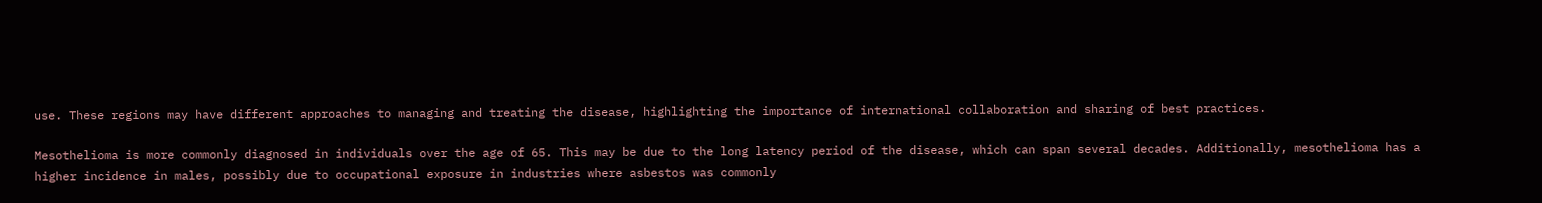use. These regions may have different approaches to managing and treating the disease, highlighting the importance of international collaboration and sharing of best practices.

Mesothelioma is more commonly diagnosed in individuals over the age of 65. This may be due to the long latency period of the disease, which can span several decades. Additionally, mesothelioma has a higher incidence in males, possibly due to occupational exposure in industries where asbestos was commonly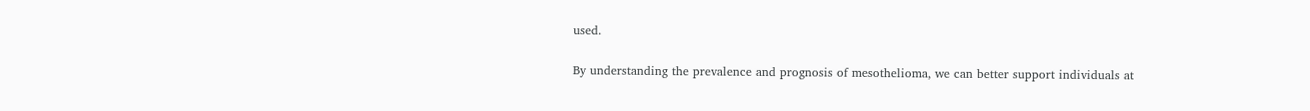used.

By understanding the prevalence and prognosis of mesothelioma, we can better support individuals at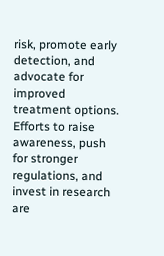risk, promote early detection, and advocate for improved treatment options. Efforts to raise awareness, push for stronger regulations, and invest in research are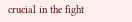crucial in the fight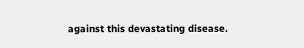against this devastating disease.